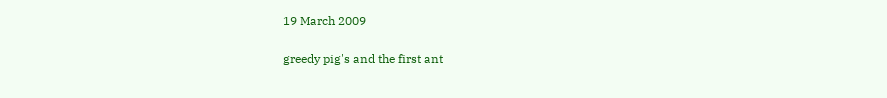19 March 2009

greedy pig's and the first ant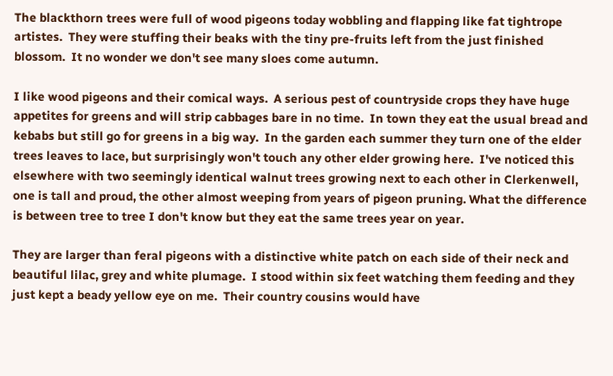The blackthorn trees were full of wood pigeons today wobbling and flapping like fat tightrope artistes.  They were stuffing their beaks with the tiny pre-fruits left from the just finished blossom.  It no wonder we don't see many sloes come autumn.

I like wood pigeons and their comical ways.  A serious pest of countryside crops they have huge appetites for greens and will strip cabbages bare in no time.  In town they eat the usual bread and kebabs but still go for greens in a big way.  In the garden each summer they turn one of the elder trees leaves to lace, but surprisingly won't touch any other elder growing here.  I've noticed this elsewhere with two seemingly identical walnut trees growing next to each other in Clerkenwell, one is tall and proud, the other almost weeping from years of pigeon pruning. What the difference is between tree to tree I don't know but they eat the same trees year on year.

They are larger than feral pigeons with a distinctive white patch on each side of their neck and beautiful lilac, grey and white plumage.  I stood within six feet watching them feeding and they just kept a beady yellow eye on me.  Their country cousins would have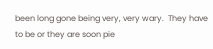been long gone being very, very wary.  They have to be or they are soon pie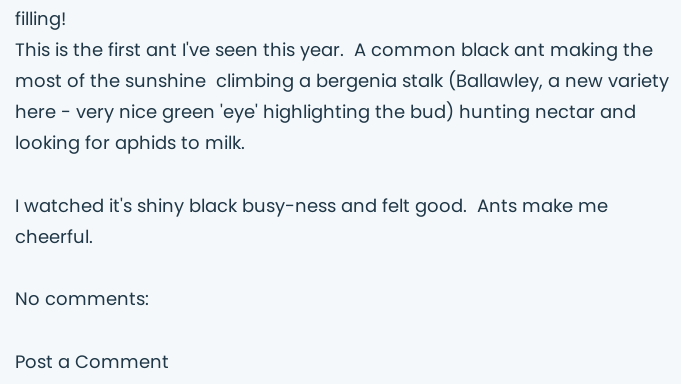filling!
This is the first ant I've seen this year.  A common black ant making the most of the sunshine  climbing a bergenia stalk (Ballawley, a new variety here - very nice green 'eye' highlighting the bud) hunting nectar and looking for aphids to milk.

I watched it's shiny black busy-ness and felt good.  Ants make me cheerful.

No comments:

Post a Comment